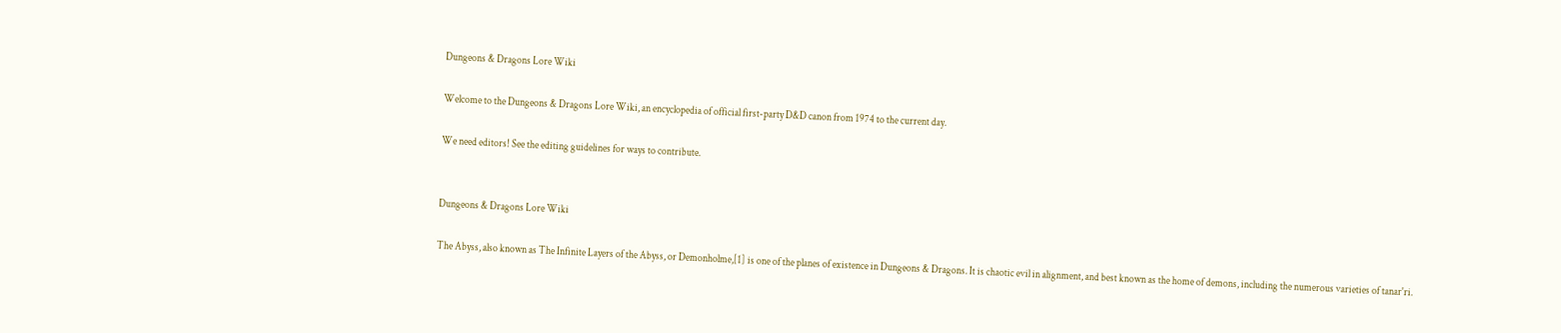Dungeons & Dragons Lore Wiki

Welcome to the Dungeons & Dragons Lore Wiki, an encyclopedia of official first-party D&D canon from 1974 to the current day.

We need editors! See the editing guidelines for ways to contribute.


Dungeons & Dragons Lore Wiki

The Abyss, also known as The Infinite Layers of the Abyss, or Demonholme,[1] is one of the planes of existence in Dungeons & Dragons. It is chaotic evil in alignment, and best known as the home of demons, including the numerous varieties of tanar'ri.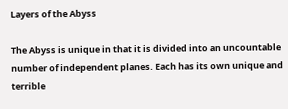Layers of the Abyss

The Abyss is unique in that it is divided into an uncountable number of independent planes. Each has its own unique and terrible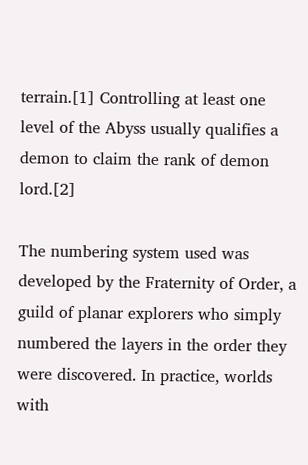terrain.[1] Controlling at least one level of the Abyss usually qualifies a demon to claim the rank of demon lord.[2]

The numbering system used was developed by the Fraternity of Order, a guild of planar explorers who simply numbered the layers in the order they were discovered. In practice, worlds with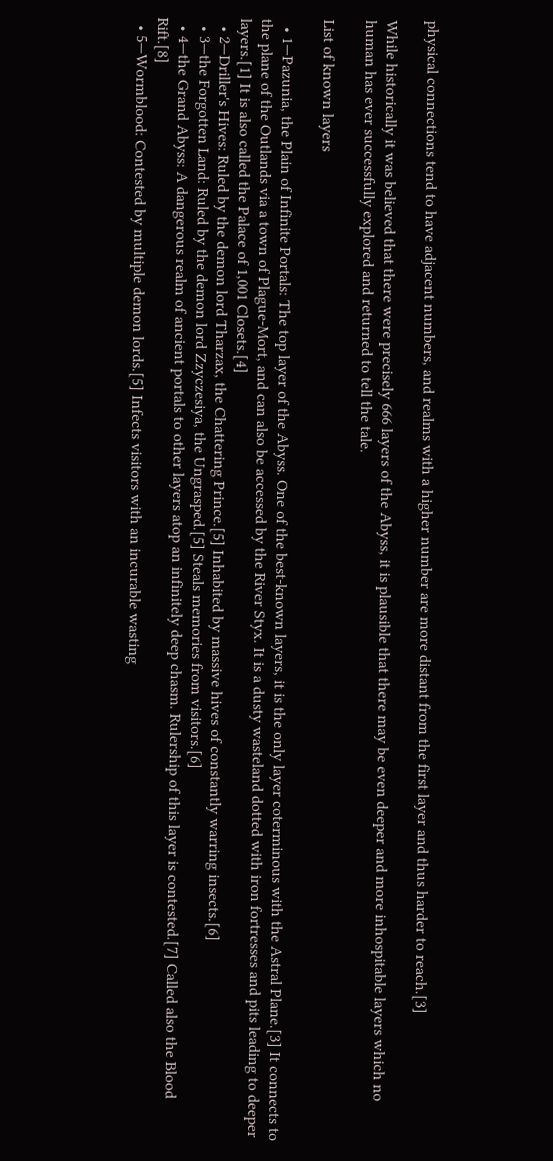physical connections tend to have adjacent numbers, and realms with a higher number are more distant from the first layer and thus harder to reach.[3]

While historically it was believed that there were precisely 666 layers of the Abyss, it is plausible that there may be even deeper and more inhospitable layers which no human has ever successfully explored and returned to tell the tale.

List of known layers

  • 1—Pazunia, the Plain of Infinite Portals: The top layer of the Abyss. One of the best-known layers, it is the only layer coterminous with the Astral Plane.[3] It connects to the plane of the Outlands via a town of Plague-Mort, and can also be accessed by the River Styx. It is a dusty wasteland dotted with iron fortresses and pits leading to deeper layers.[1] It is also called the Palace of 1,001 Closets.[4]
  • 2—Driller's Hives: Ruled by the demon lord Tharzax, the Chattering Prince.[5] Inhabited by massive hives of constantly warring insects.[6]
  • 3—the Forgotten Land: Ruled by the demon lord Zzyczesiya, the Ungrasped.[5] Steals memories from visitors.[6]
  • 4—the Grand Abyss: A dangerous realm of ancient portals to other layers atop an infinitely deep chasm. Rulership of this layer is contested.[7] Called also the Blood Rift.[8]
  • 5—Wormblood: Contested by multiple demon lords.[5] Infects visitors with an incurable wasting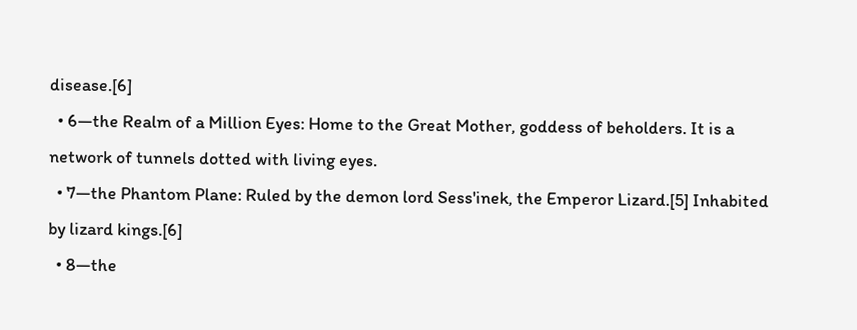disease.[6]
  • 6—the Realm of a Million Eyes: Home to the Great Mother, goddess of beholders. It is a network of tunnels dotted with living eyes.
  • 7—the Phantom Plane: Ruled by the demon lord Sess'inek, the Emperor Lizard.[5] Inhabited by lizard kings.[6]
  • 8—the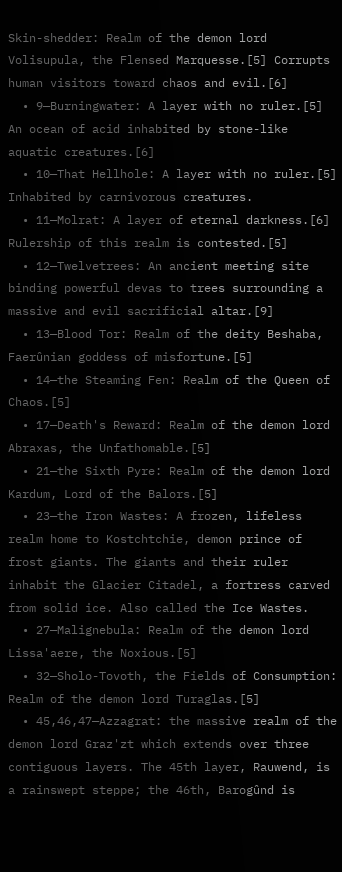Skin-shedder: Realm of the demon lord Volisupula, the Flensed Marquesse.[5] Corrupts human visitors toward chaos and evil.[6]
  • 9—Burningwater: A layer with no ruler.[5] An ocean of acid inhabited by stone-like aquatic creatures.[6]
  • 10—That Hellhole: A layer with no ruler.[5] Inhabited by carnivorous creatures.
  • 11—Molrat: A layer of eternal darkness.[6] Rulership of this realm is contested.[5]
  • 12—Twelvetrees: An ancient meeting site binding powerful devas to trees surrounding a massive and evil sacrificial altar.[9]
  • 13—Blood Tor: Realm of the deity Beshaba, Faerûnian goddess of misfortune.[5]
  • 14—the Steaming Fen: Realm of the Queen of Chaos.[5]
  • 17—Death's Reward: Realm of the demon lord Abraxas, the Unfathomable.[5]
  • 21—the Sixth Pyre: Realm of the demon lord Kardum, Lord of the Balors.[5]
  • 23—the Iron Wastes: A frozen, lifeless realm home to Kostchtchie, demon prince of frost giants. The giants and their ruler inhabit the Glacier Citadel, a fortress carved from solid ice. Also called the Ice Wastes.
  • 27—Malignebula: Realm of the demon lord Lissa'aere, the Noxious.[5]
  • 32—Sholo-Tovoth, the Fields of Consumption: Realm of the demon lord Turaglas.[5]
  • 45,46,47—Azzagrat: the massive realm of the demon lord Graz'zt which extends over three contiguous layers. The 45th layer, Rauwend, is a rainswept steppe; the 46th, Barogûnd is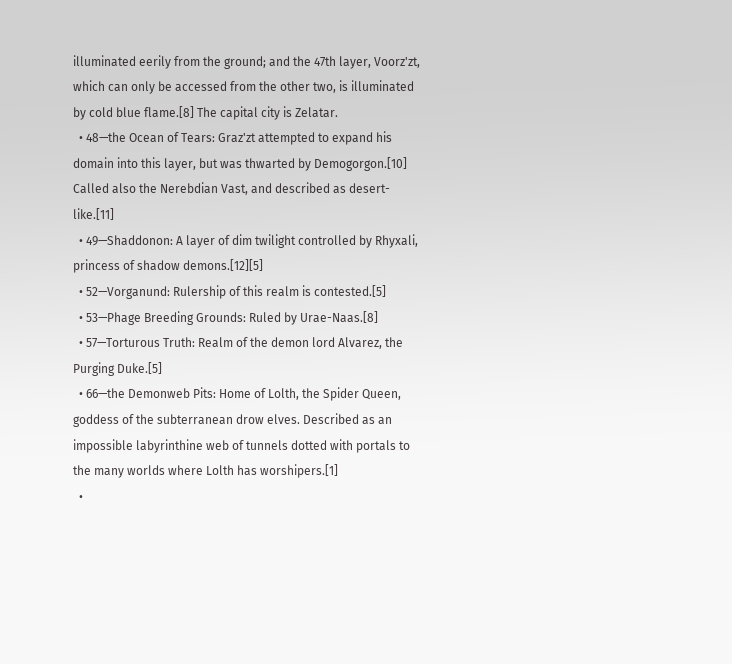illuminated eerily from the ground; and the 47th layer, Voorz'zt, which can only be accessed from the other two, is illuminated by cold blue flame.[8] The capital city is Zelatar.
  • 48—the Ocean of Tears: Graz'zt attempted to expand his domain into this layer, but was thwarted by Demogorgon.[10] Called also the Nerebdian Vast, and described as desert-like.[11]
  • 49—Shaddonon: A layer of dim twilight controlled by Rhyxali, princess of shadow demons.[12][5]
  • 52—Vorganund: Rulership of this realm is contested.[5]
  • 53—Phage Breeding Grounds: Ruled by Urae-Naas.[8]
  • 57—Torturous Truth: Realm of the demon lord Alvarez, the Purging Duke.[5]
  • 66—the Demonweb Pits: Home of Lolth, the Spider Queen, goddess of the subterranean drow elves. Described as an impossible labyrinthine web of tunnels dotted with portals to the many worlds where Lolth has worshipers.[1]
  •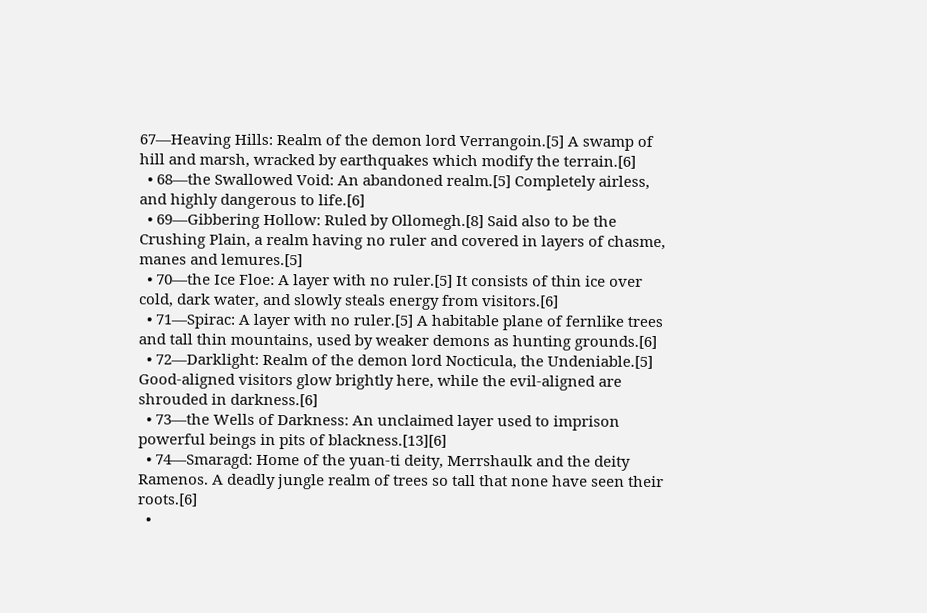67—Heaving Hills: Realm of the demon lord Verrangoin.[5] A swamp of hill and marsh, wracked by earthquakes which modify the terrain.[6]
  • 68—the Swallowed Void: An abandoned realm.[5] Completely airless, and highly dangerous to life.[6]
  • 69—Gibbering Hollow: Ruled by Ollomegh.[8] Said also to be the Crushing Plain, a realm having no ruler and covered in layers of chasme, manes and lemures.[5]
  • 70—the Ice Floe: A layer with no ruler.[5] It consists of thin ice over cold, dark water, and slowly steals energy from visitors.[6]
  • 71—Spirac: A layer with no ruler.[5] A habitable plane of fernlike trees and tall thin mountains, used by weaker demons as hunting grounds.[6]
  • 72—Darklight: Realm of the demon lord Nocticula, the Undeniable.[5] Good-aligned visitors glow brightly here, while the evil-aligned are shrouded in darkness.[6]
  • 73—the Wells of Darkness: An unclaimed layer used to imprison powerful beings in pits of blackness.[13][6]
  • 74—Smaragd: Home of the yuan-ti deity, Merrshaulk and the deity Ramenos. A deadly jungle realm of trees so tall that none have seen their roots.[6]
  •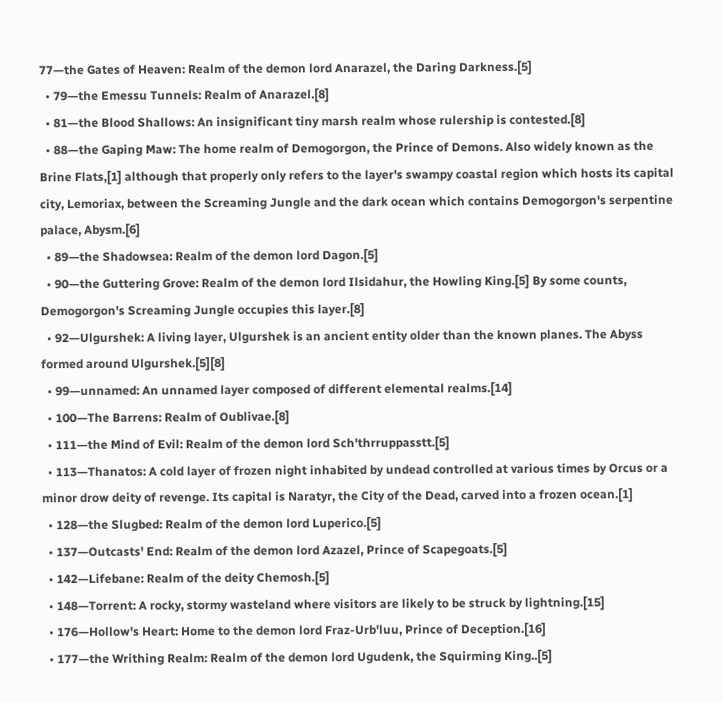77—the Gates of Heaven: Realm of the demon lord Anarazel, the Daring Darkness.[5]
  • 79—the Emessu Tunnels: Realm of Anarazel.[8]
  • 81—the Blood Shallows: An insignificant tiny marsh realm whose rulership is contested.[8]
  • 88—the Gaping Maw: The home realm of Demogorgon, the Prince of Demons. Also widely known as the Brine Flats,[1] although that properly only refers to the layer's swampy coastal region which hosts its capital city, Lemoriax, between the Screaming Jungle and the dark ocean which contains Demogorgon's serpentine palace, Abysm.[6]
  • 89—the Shadowsea: Realm of the demon lord Dagon.[5]
  • 90—the Guttering Grove: Realm of the demon lord Ilsidahur, the Howling King.[5] By some counts, Demogorgon's Screaming Jungle occupies this layer.[8]
  • 92—Ulgurshek: A living layer, Ulgurshek is an ancient entity older than the known planes. The Abyss formed around Ulgurshek.[5][8]
  • 99—unnamed: An unnamed layer composed of different elemental realms.[14]
  • 100—The Barrens: Realm of Oublivae.[8]
  • 111—the Mind of Evil: Realm of the demon lord Sch'thrruppasstt.[5]
  • 113—Thanatos: A cold layer of frozen night inhabited by undead controlled at various times by Orcus or a minor drow deity of revenge. Its capital is Naratyr, the City of the Dead, carved into a frozen ocean.[1]
  • 128—the Slugbed: Realm of the demon lord Luperico.[5]
  • 137—Outcasts' End: Realm of the demon lord Azazel, Prince of Scapegoats.[5]
  • 142—Lifebane: Realm of the deity Chemosh.[5]
  • 148—Torrent: A rocky, stormy wasteland where visitors are likely to be struck by lightning.[15]
  • 176—Hollow's Heart: Home to the demon lord Fraz-Urb'luu, Prince of Deception.[16]
  • 177—the Writhing Realm: Realm of the demon lord Ugudenk, the Squirming King..[5]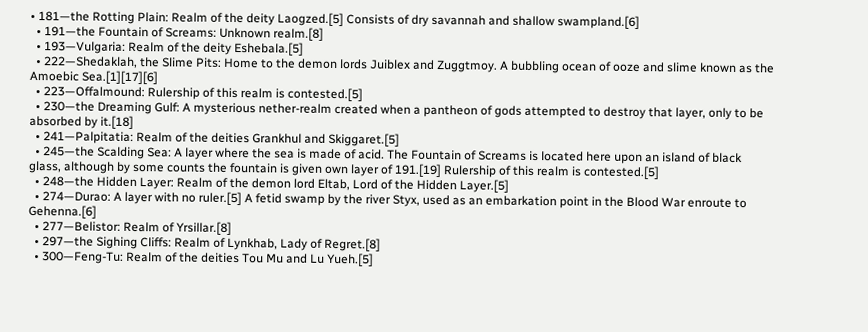• 181—the Rotting Plain: Realm of the deity Laogzed.[5] Consists of dry savannah and shallow swampland.[6]
  • 191—the Fountain of Screams: Unknown realm.[8]
  • 193—Vulgaria: Realm of the deity Eshebala.[5]
  • 222—Shedaklah, the Slime Pits: Home to the demon lords Juiblex and Zuggtmoy. A bubbling ocean of ooze and slime known as the Amoebic Sea.[1][17][6]
  • 223—Offalmound: Rulership of this realm is contested.[5]
  • 230—the Dreaming Gulf: A mysterious nether-realm created when a pantheon of gods attempted to destroy that layer, only to be absorbed by it.[18]
  • 241—Palpitatia: Realm of the deities Grankhul and Skiggaret.[5]
  • 245—the Scalding Sea: A layer where the sea is made of acid. The Fountain of Screams is located here upon an island of black glass, although by some counts the fountain is given own layer of 191.[19] Rulership of this realm is contested.[5]
  • 248—the Hidden Layer: Realm of the demon lord Eltab, Lord of the Hidden Layer.[5]
  • 274—Durao: A layer with no ruler.[5] A fetid swamp by the river Styx, used as an embarkation point in the Blood War enroute to Gehenna.[6]
  • 277—Belistor: Realm of Yrsillar.[8]
  • 297—the Sighing Cliffs: Realm of Lynkhab, Lady of Regret.[8]
  • 300—Feng-Tu: Realm of the deities Tou Mu and Lu Yueh.[5]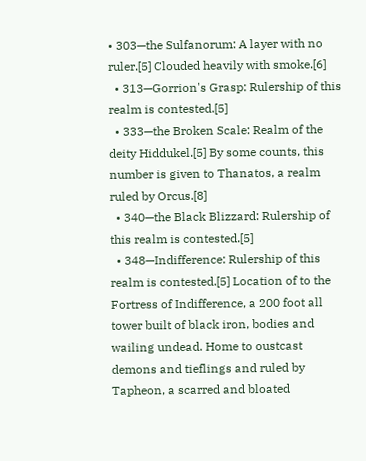• 303—the Sulfanorum: A layer with no ruler.[5] Clouded heavily with smoke.[6]
  • 313—Gorrion's Grasp: Rulership of this realm is contested.[5]
  • 333—the Broken Scale: Realm of the deity Hiddukel.[5] By some counts, this number is given to Thanatos, a realm ruled by Orcus.[8]
  • 340—the Black Blizzard: Rulership of this realm is contested.[5]
  • 348—Indifference: Rulership of this realm is contested.[5] Location of to the Fortress of Indifference, a 200 foot all tower built of black iron, bodies and wailing undead. Home to oustcast demons and tieflings and ruled by Tapheon, a scarred and bloated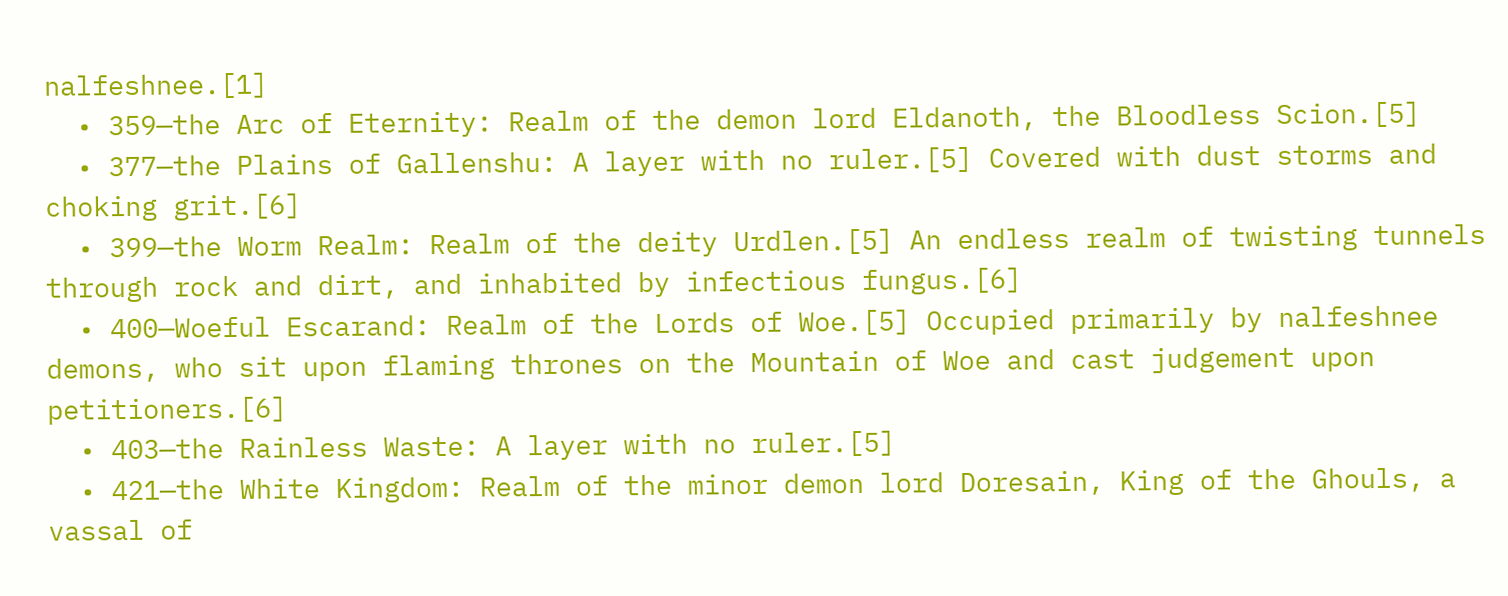nalfeshnee.[1]
  • 359—the Arc of Eternity: Realm of the demon lord Eldanoth, the Bloodless Scion.[5]
  • 377—the Plains of Gallenshu: A layer with no ruler.[5] Covered with dust storms and choking grit.[6]
  • 399—the Worm Realm: Realm of the deity Urdlen.[5] An endless realm of twisting tunnels through rock and dirt, and inhabited by infectious fungus.[6]
  • 400—Woeful Escarand: Realm of the Lords of Woe.[5] Occupied primarily by nalfeshnee demons, who sit upon flaming thrones on the Mountain of Woe and cast judgement upon petitioners.[6]
  • 403—the Rainless Waste: A layer with no ruler.[5]
  • 421—the White Kingdom: Realm of the minor demon lord Doresain, King of the Ghouls, a vassal of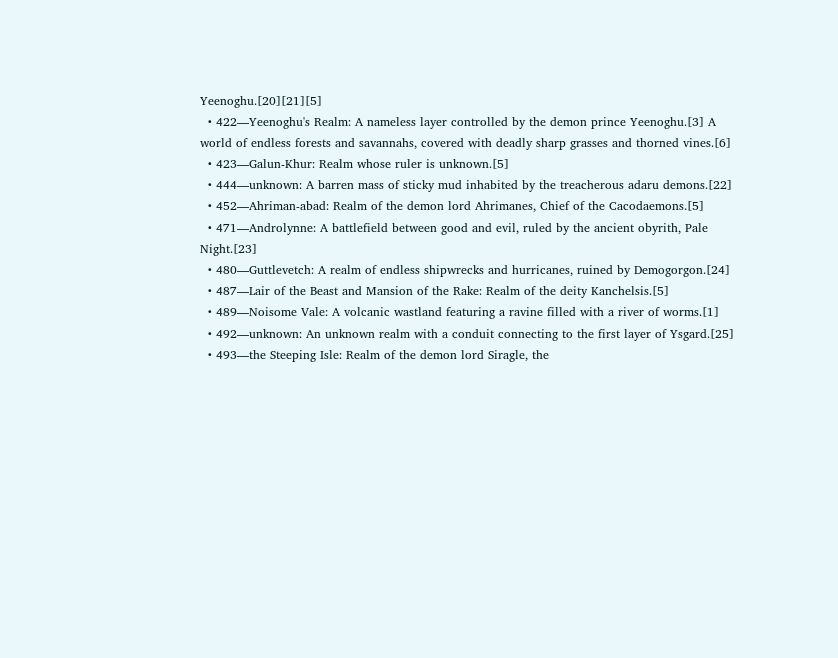Yeenoghu.[20][21][5]
  • 422—Yeenoghu's Realm: A nameless layer controlled by the demon prince Yeenoghu.[3] A world of endless forests and savannahs, covered with deadly sharp grasses and thorned vines.[6]
  • 423—Galun-Khur: Realm whose ruler is unknown.[5]
  • 444—unknown: A barren mass of sticky mud inhabited by the treacherous adaru demons.[22]
  • 452—Ahriman-abad: Realm of the demon lord Ahrimanes, Chief of the Cacodaemons.[5]
  • 471—Androlynne: A battlefield between good and evil, ruled by the ancient obyrith, Pale Night.[23]
  • 480—Guttlevetch: A realm of endless shipwrecks and hurricanes, ruined by Demogorgon.[24]
  • 487—Lair of the Beast and Mansion of the Rake: Realm of the deity Kanchelsis.[5]
  • 489—Noisome Vale: A volcanic wastland featuring a ravine filled with a river of worms.[1]
  • 492—unknown: An unknown realm with a conduit connecting to the first layer of Ysgard.[25]
  • 493—the Steeping Isle: Realm of the demon lord Siragle, the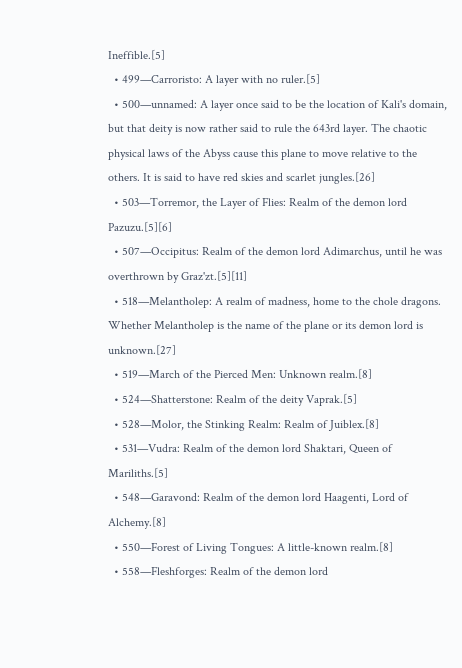Ineffible.[5]
  • 499—Carroristo: A layer with no ruler.[5]
  • 500—unnamed: A layer once said to be the location of Kali's domain, but that deity is now rather said to rule the 643rd layer. The chaotic physical laws of the Abyss cause this plane to move relative to the others. It is said to have red skies and scarlet jungles.[26]
  • 503—Torremor, the Layer of Flies: Realm of the demon lord Pazuzu.[5][6]
  • 507—Occipitus: Realm of the demon lord Adimarchus, until he was overthrown by Graz'zt.[5][11]
  • 518—Melantholep: A realm of madness, home to the chole dragons. Whether Melantholep is the name of the plane or its demon lord is unknown.[27]
  • 519—March of the Pierced Men: Unknown realm.[8]
  • 524—Shatterstone: Realm of the deity Vaprak.[5]
  • 528—Molor, the Stinking Realm: Realm of Juiblex.[8]
  • 531—Vudra: Realm of the demon lord Shaktari, Queen of Mariliths.[5]
  • 548—Garavond: Realm of the demon lord Haagenti, Lord of Alchemy.[8]
  • 550—Forest of Living Tongues: A little-known realm.[8]
  • 558—Fleshforges: Realm of the demon lord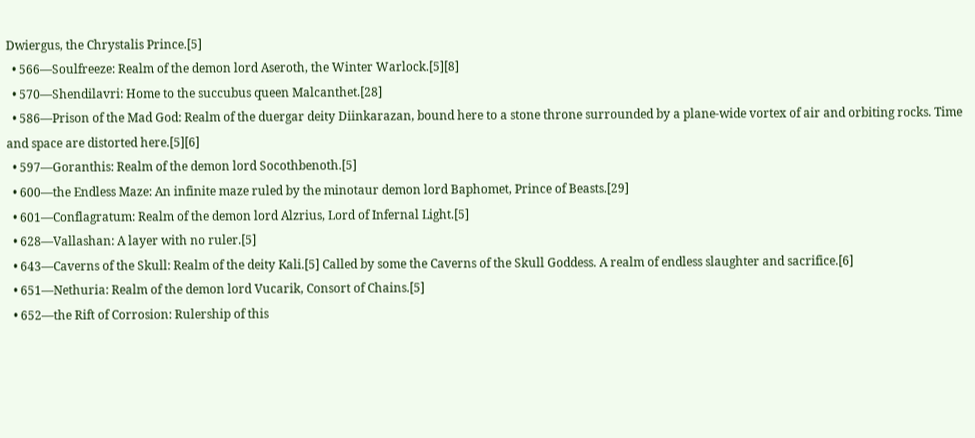Dwiergus, the Chrystalis Prince.[5]
  • 566—Soulfreeze: Realm of the demon lord Aseroth, the Winter Warlock.[5][8]
  • 570—Shendilavri: Home to the succubus queen Malcanthet.[28]
  • 586—Prison of the Mad God: Realm of the duergar deity Diinkarazan, bound here to a stone throne surrounded by a plane-wide vortex of air and orbiting rocks. Time and space are distorted here.[5][6]
  • 597—Goranthis: Realm of the demon lord Socothbenoth.[5]
  • 600—the Endless Maze: An infinite maze ruled by the minotaur demon lord Baphomet, Prince of Beasts.[29]
  • 601—Conflagratum: Realm of the demon lord Alzrius, Lord of Infernal Light.[5]
  • 628—Vallashan: A layer with no ruler.[5]
  • 643—Caverns of the Skull: Realm of the deity Kali.[5] Called by some the Caverns of the Skull Goddess. A realm of endless slaughter and sacrifice.[6]
  • 651—Nethuria: Realm of the demon lord Vucarik, Consort of Chains.[5]
  • 652—the Rift of Corrosion: Rulership of this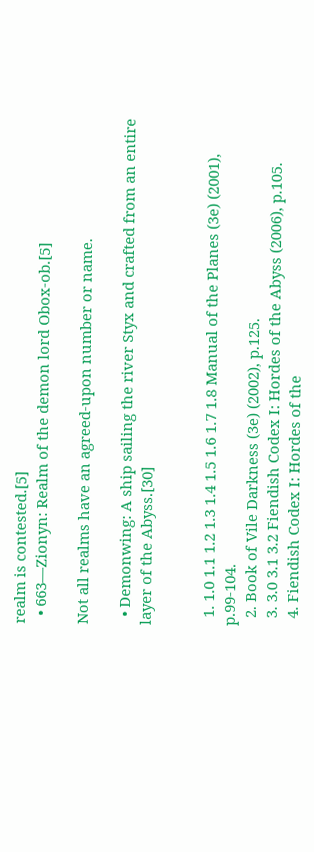realm is contested.[5]
  • 663—Zionyn: Realm of the demon lord Obox-ob.[5]

Not all realms have an agreed-upon number or name.

  • Demonwing: A ship sailing the river Styx and crafted from an entire layer of the Abyss.[30]


  1. 1.0 1.1 1.2 1.3 1.4 1.5 1.6 1.7 1.8 Manual of the Planes (3e) (2001), p.99-104.
  2. Book of Vile Darkness (3e) (2002), p.125.
  3. 3.0 3.1 3.2 Fiendish Codex I: Hordes of the Abyss (2006), p.105.
  4. Fiendish Codex I: Hordes of the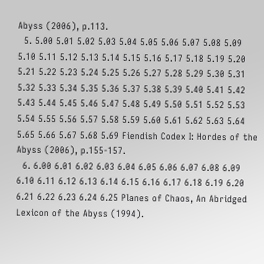Abyss (2006), p.113.
  5. 5.00 5.01 5.02 5.03 5.04 5.05 5.06 5.07 5.08 5.09 5.10 5.11 5.12 5.13 5.14 5.15 5.16 5.17 5.18 5.19 5.20 5.21 5.22 5.23 5.24 5.25 5.26 5.27 5.28 5.29 5.30 5.31 5.32 5.33 5.34 5.35 5.36 5.37 5.38 5.39 5.40 5.41 5.42 5.43 5.44 5.45 5.46 5.47 5.48 5.49 5.50 5.51 5.52 5.53 5.54 5.55 5.56 5.57 5.58 5.59 5.60 5.61 5.62 5.63 5.64 5.65 5.66 5.67 5.68 5.69 Fiendish Codex I: Hordes of the Abyss (2006), p.155-157.
  6. 6.00 6.01 6.02 6.03 6.04 6.05 6.06 6.07 6.08 6.09 6.10 6.11 6.12 6.13 6.14 6.15 6.16 6.17 6.18 6.19 6.20 6.21 6.22 6.23 6.24 6.25 Planes of Chaos, An Abridged Lexicon of the Abyss (1994).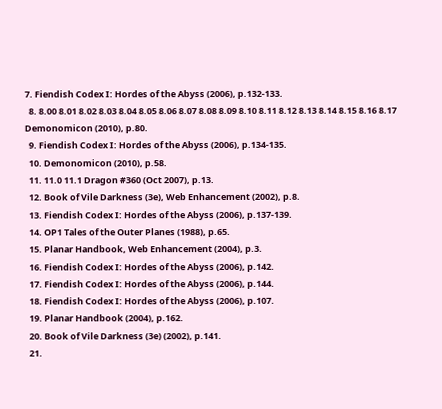7. Fiendish Codex I: Hordes of the Abyss (2006), p.132-133.
  8. 8.00 8.01 8.02 8.03 8.04 8.05 8.06 8.07 8.08 8.09 8.10 8.11 8.12 8.13 8.14 8.15 8.16 8.17 Demonomicon (2010), p.80.
  9. Fiendish Codex I: Hordes of the Abyss (2006), p.134-135.
  10. Demonomicon (2010), p.58.
  11. 11.0 11.1 Dragon #360 (Oct 2007), p.13.
  12. Book of Vile Darkness (3e), Web Enhancement (2002), p.8.
  13. Fiendish Codex I: Hordes of the Abyss (2006), p.137-139.
  14. OP1 Tales of the Outer Planes (1988), p.65.
  15. Planar Handbook, Web Enhancement (2004), p.3.
  16. Fiendish Codex I: Hordes of the Abyss (2006), p.142.
  17. Fiendish Codex I: Hordes of the Abyss (2006), p.144.
  18. Fiendish Codex I: Hordes of the Abyss (2006), p.107.
  19. Planar Handbook (2004), p.162.
  20. Book of Vile Darkness (3e) (2002), p.141.
  21.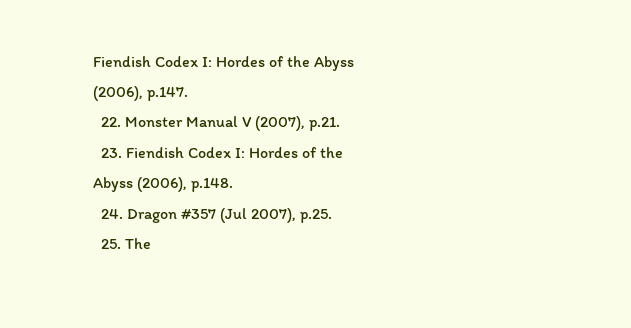Fiendish Codex I: Hordes of the Abyss (2006), p.147.
  22. Monster Manual V (2007), p.21.
  23. Fiendish Codex I: Hordes of the Abyss (2006), p.148.
  24. Dragon #357 (Jul 2007), p.25.
  25. The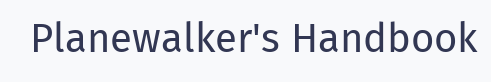Planewalker's Handbook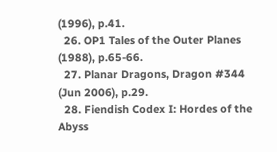(1996), p.41.
  26. OP1 Tales of the Outer Planes (1988), p.65-66.
  27. Planar Dragons, Dragon #344 (Jun 2006), p.29.
  28. Fiendish Codex I: Hordes of the Abyss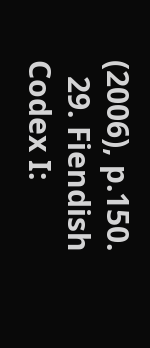(2006), p.150.
  29. Fiendish Codex I: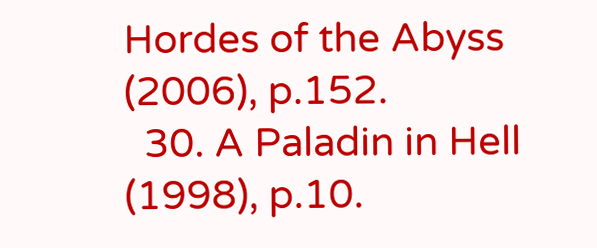Hordes of the Abyss (2006), p.152.
  30. A Paladin in Hell (1998), p.10.